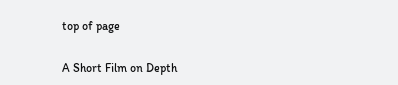top of page

A Short Film on Depth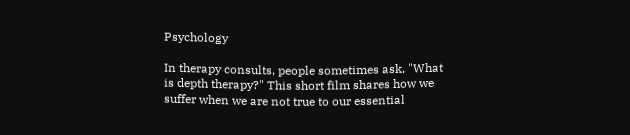Psychology

In therapy consults, people sometimes ask, "What is depth therapy?" This short film shares how we suffer when we are not true to our essential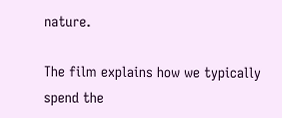nature.

The film explains how we typically spend the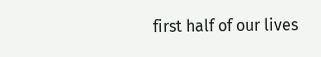first half of our lives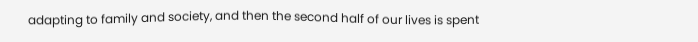adapting to family and society, and then the second half of our lives is spent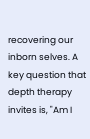recovering our inborn selves. A key question that depth therapy invites is, "Am I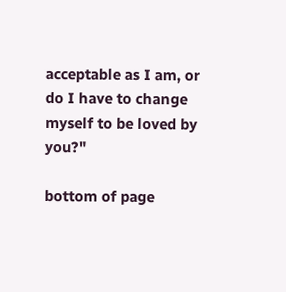acceptable as I am, or do I have to change myself to be loved by you?"

bottom of page